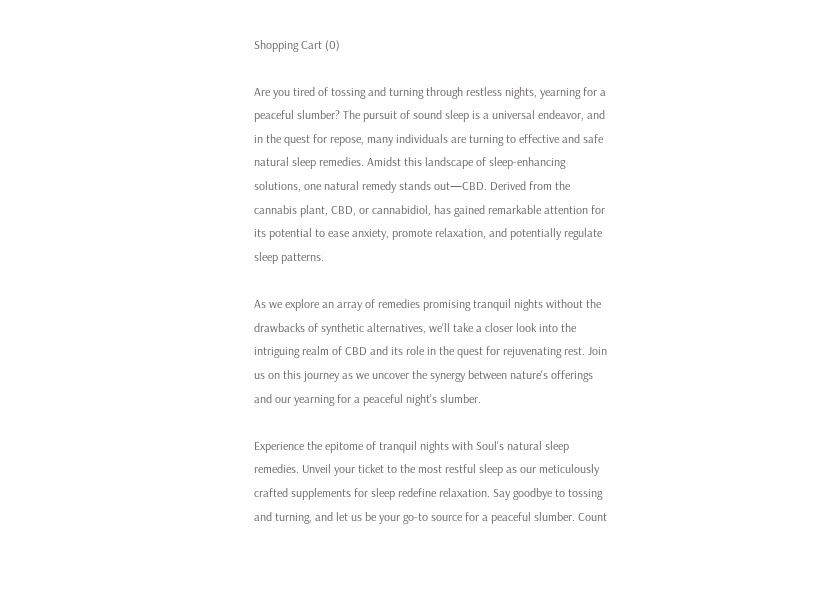Shopping Cart (0)

Are you tired of tossing and turning through restless nights, yearning for a peaceful slumber? The pursuit of sound sleep is a universal endeavor, and in the quest for repose, many individuals are turning to effective and safe natural sleep remedies. Amidst this landscape of sleep-enhancing solutions, one natural remedy stands out—CBD. Derived from the cannabis plant, CBD, or cannabidiol, has gained remarkable attention for its potential to ease anxiety, promote relaxation, and potentially regulate sleep patterns.

As we explore an array of remedies promising tranquil nights without the drawbacks of synthetic alternatives, we'll take a closer look into the intriguing realm of CBD and its role in the quest for rejuvenating rest. Join us on this journey as we uncover the synergy between nature's offerings and our yearning for a peaceful night's slumber.

Experience the epitome of tranquil nights with Soul's natural sleep remedies. Unveil your ticket to the most restful sleep as our meticulously crafted supplements for sleep redefine relaxation. Say goodbye to tossing and turning, and let us be your go-to source for a peaceful slumber. Count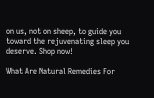on us, not on sheep, to guide you toward the rejuvenating sleep you deserve. Shop now!

What Are Natural Remedies For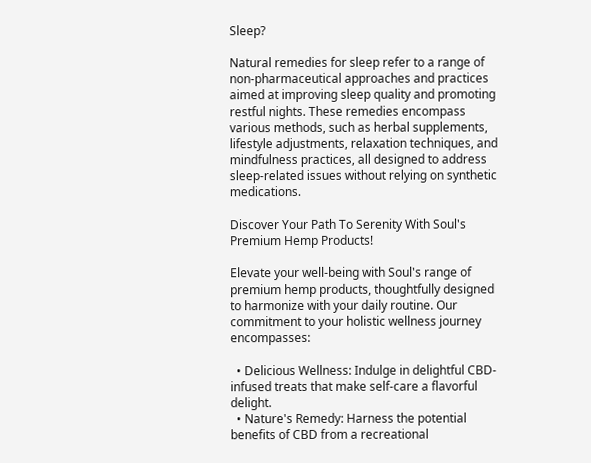Sleep?

Natural remedies for sleep refer to a range of non-pharmaceutical approaches and practices aimed at improving sleep quality and promoting restful nights. These remedies encompass various methods, such as herbal supplements, lifestyle adjustments, relaxation techniques, and mindfulness practices, all designed to address sleep-related issues without relying on synthetic medications.

Discover Your Path To Serenity With Soul's Premium Hemp Products!

Elevate your well-being with Soul's range of premium hemp products, thoughtfully designed to harmonize with your daily routine. Our commitment to your holistic wellness journey encompasses:

  • Delicious Wellness: Indulge in delightful CBD-infused treats that make self-care a flavorful delight.
  • Nature's Remedy: Harness the potential benefits of CBD from a recreational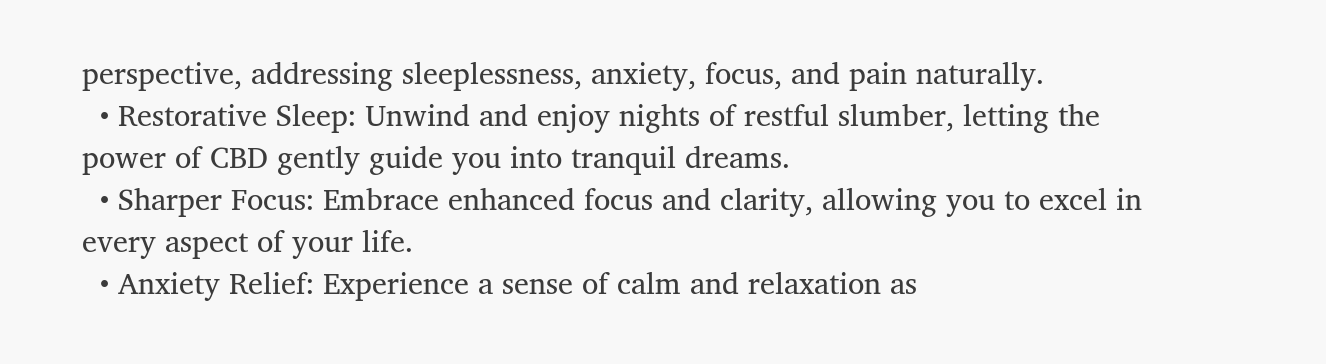perspective, addressing sleeplessness, anxiety, focus, and pain naturally.
  • Restorative Sleep: Unwind and enjoy nights of restful slumber, letting the power of CBD gently guide you into tranquil dreams.
  • Sharper Focus: Embrace enhanced focus and clarity, allowing you to excel in every aspect of your life.
  • Anxiety Relief: Experience a sense of calm and relaxation as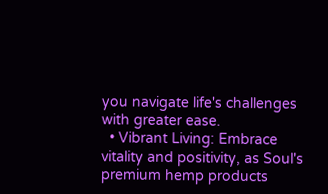you navigate life's challenges with greater ease.
  • Vibrant Living: Embrace vitality and positivity, as Soul's premium hemp products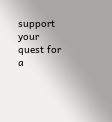support your quest for a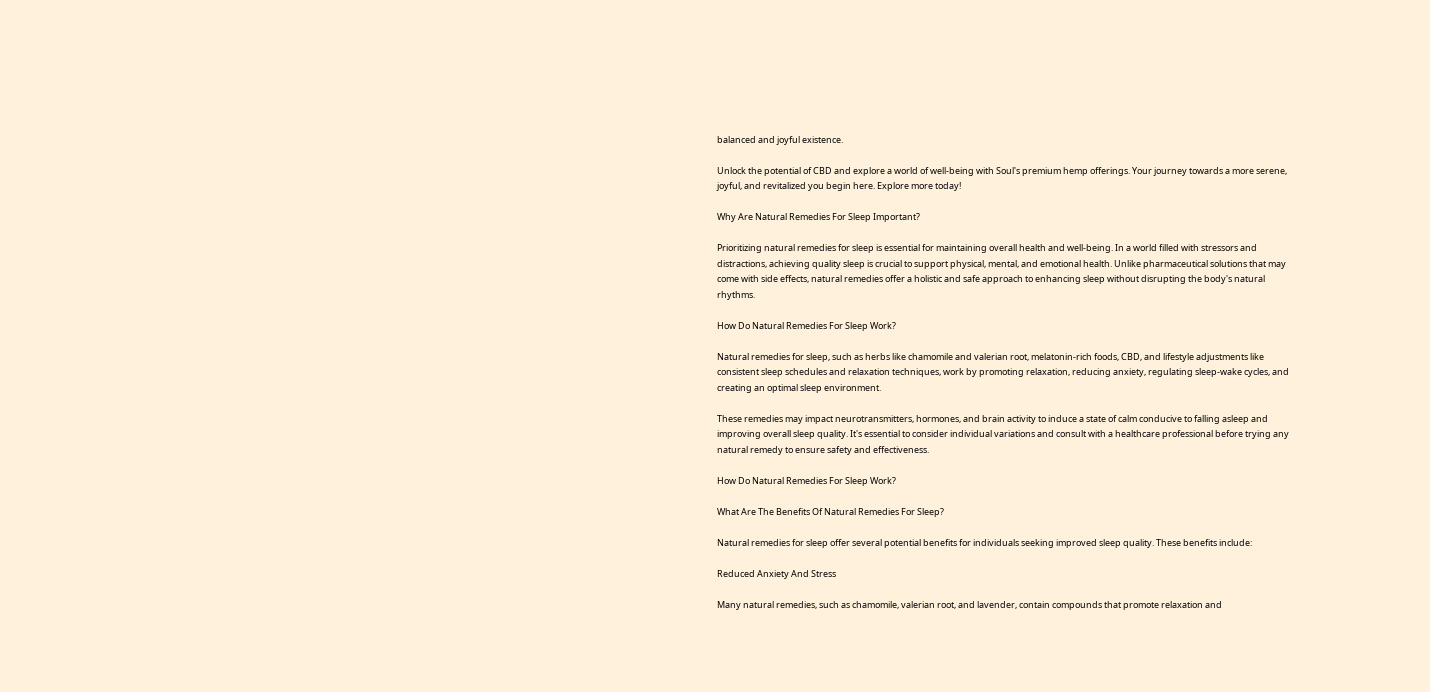balanced and joyful existence.

Unlock the potential of CBD and explore a world of well-being with Soul's premium hemp offerings. Your journey towards a more serene, joyful, and revitalized you begin here. Explore more today!

Why Are Natural Remedies For Sleep Important?

Prioritizing natural remedies for sleep is essential for maintaining overall health and well-being. In a world filled with stressors and distractions, achieving quality sleep is crucial to support physical, mental, and emotional health. Unlike pharmaceutical solutions that may come with side effects, natural remedies offer a holistic and safe approach to enhancing sleep without disrupting the body's natural rhythms.

How Do Natural Remedies For Sleep Work?

Natural remedies for sleep, such as herbs like chamomile and valerian root, melatonin-rich foods, CBD, and lifestyle adjustments like consistent sleep schedules and relaxation techniques, work by promoting relaxation, reducing anxiety, regulating sleep-wake cycles, and creating an optimal sleep environment.

These remedies may impact neurotransmitters, hormones, and brain activity to induce a state of calm conducive to falling asleep and improving overall sleep quality. It's essential to consider individual variations and consult with a healthcare professional before trying any natural remedy to ensure safety and effectiveness.

How Do Natural Remedies For Sleep Work?

What Are The Benefits Of Natural Remedies For Sleep?

Natural remedies for sleep offer several potential benefits for individuals seeking improved sleep quality. These benefits include:

Reduced Anxiety And Stress

Many natural remedies, such as chamomile, valerian root, and lavender, contain compounds that promote relaxation and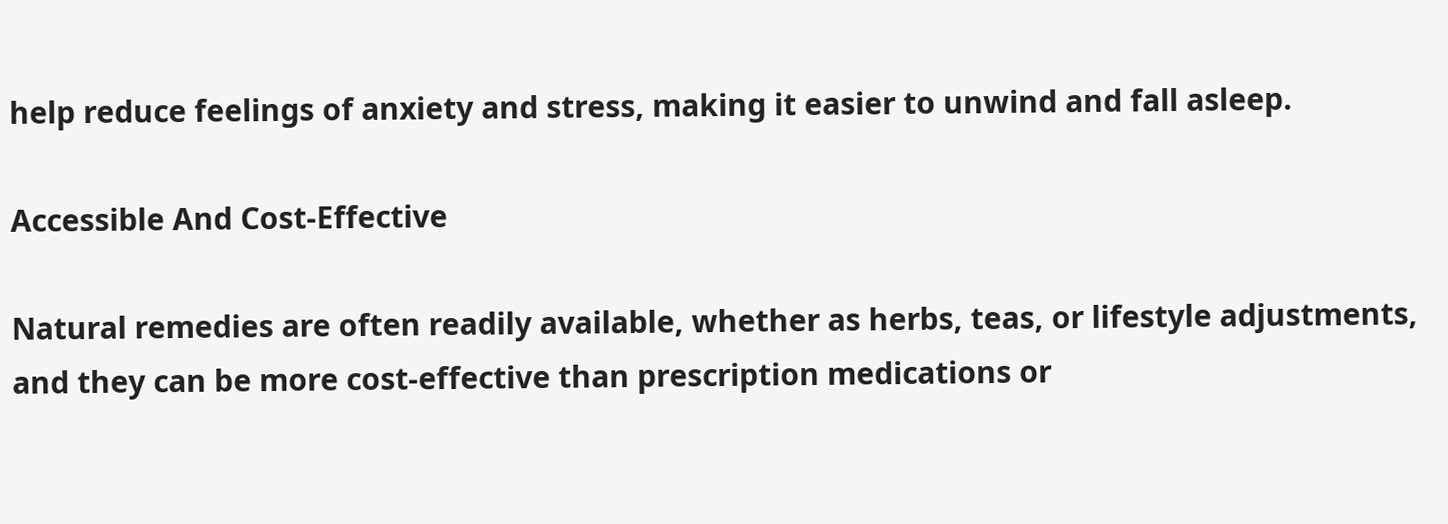help reduce feelings of anxiety and stress, making it easier to unwind and fall asleep.

Accessible And Cost-Effective

Natural remedies are often readily available, whether as herbs, teas, or lifestyle adjustments, and they can be more cost-effective than prescription medications or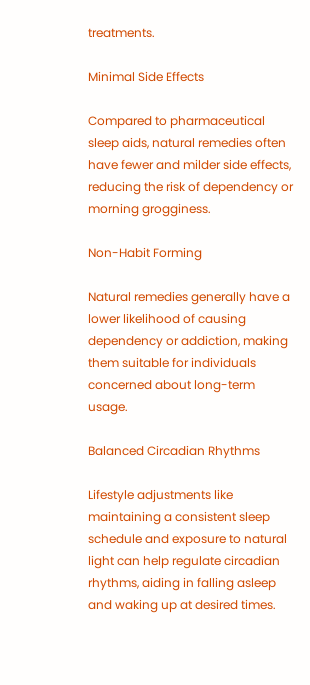treatments.

Minimal Side Effects

Compared to pharmaceutical sleep aids, natural remedies often have fewer and milder side effects, reducing the risk of dependency or morning grogginess.

Non-Habit Forming

Natural remedies generally have a lower likelihood of causing dependency or addiction, making them suitable for individuals concerned about long-term usage.

Balanced Circadian Rhythms

Lifestyle adjustments like maintaining a consistent sleep schedule and exposure to natural light can help regulate circadian rhythms, aiding in falling asleep and waking up at desired times.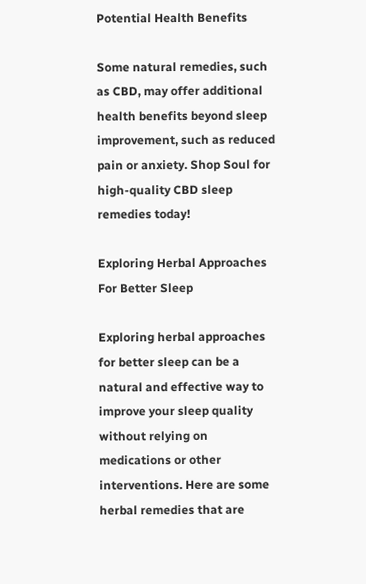Potential Health Benefits

Some natural remedies, such as CBD, may offer additional health benefits beyond sleep improvement, such as reduced pain or anxiety. Shop Soul for high-quality CBD sleep remedies today!

Exploring Herbal Approaches For Better Sleep

Exploring herbal approaches for better sleep can be a natural and effective way to improve your sleep quality without relying on medications or other interventions. Here are some herbal remedies that are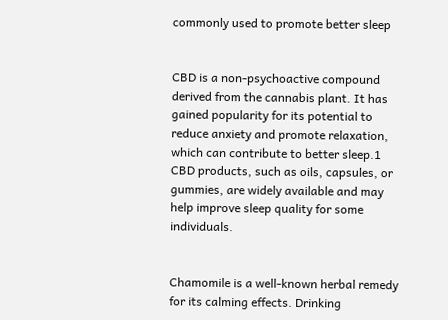commonly used to promote better sleep


CBD is a non-psychoactive compound derived from the cannabis plant. It has gained popularity for its potential to reduce anxiety and promote relaxation, which can contribute to better sleep.1 CBD products, such as oils, capsules, or gummies, are widely available and may help improve sleep quality for some individuals.


Chamomile is a well-known herbal remedy for its calming effects. Drinking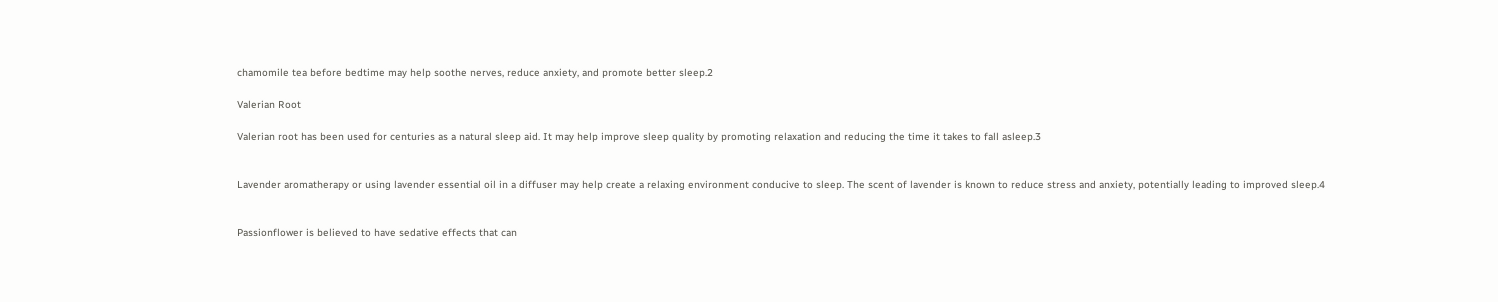chamomile tea before bedtime may help soothe nerves, reduce anxiety, and promote better sleep.2

Valerian Root

Valerian root has been used for centuries as a natural sleep aid. It may help improve sleep quality by promoting relaxation and reducing the time it takes to fall asleep.3


Lavender aromatherapy or using lavender essential oil in a diffuser may help create a relaxing environment conducive to sleep. The scent of lavender is known to reduce stress and anxiety, potentially leading to improved sleep.4


Passionflower is believed to have sedative effects that can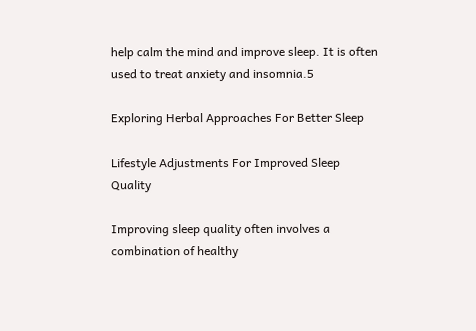help calm the mind and improve sleep. It is often used to treat anxiety and insomnia.5

Exploring Herbal Approaches For Better Sleep

Lifestyle Adjustments For Improved Sleep Quality

Improving sleep quality often involves a combination of healthy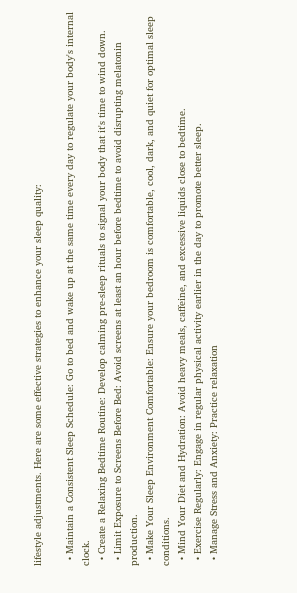lifestyle adjustments. Here are some effective strategies to enhance your sleep quality:

  • Maintain a Consistent Sleep Schedule: Go to bed and wake up at the same time every day to regulate your body's internal clock.
  • Create a Relaxing Bedtime Routine: Develop calming pre-sleep rituals to signal your body that it's time to wind down.
  • Limit Exposure to Screens Before Bed: Avoid screens at least an hour before bedtime to avoid disrupting melatonin production.
  • Make Your Sleep Environment Comfortable: Ensure your bedroom is comfortable, cool, dark, and quiet for optimal sleep conditions.
  • Mind Your Diet and Hydration: Avoid heavy meals, caffeine, and excessive liquids close to bedtime.
  • Exercise Regularly: Engage in regular physical activity earlier in the day to promote better sleep.
  • Manage Stress and Anxiety: Practice relaxation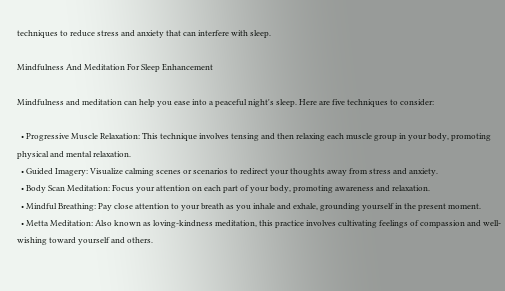techniques to reduce stress and anxiety that can interfere with sleep.

Mindfulness And Meditation For Sleep Enhancement

Mindfulness and meditation can help you ease into a peaceful night's sleep. Here are five techniques to consider:

  • Progressive Muscle Relaxation: This technique involves tensing and then relaxing each muscle group in your body, promoting physical and mental relaxation.
  • Guided Imagery: Visualize calming scenes or scenarios to redirect your thoughts away from stress and anxiety.
  • Body Scan Meditation: Focus your attention on each part of your body, promoting awareness and relaxation.
  • Mindful Breathing: Pay close attention to your breath as you inhale and exhale, grounding yourself in the present moment.
  • Metta Meditation: Also known as loving-kindness meditation, this practice involves cultivating feelings of compassion and well-wishing toward yourself and others.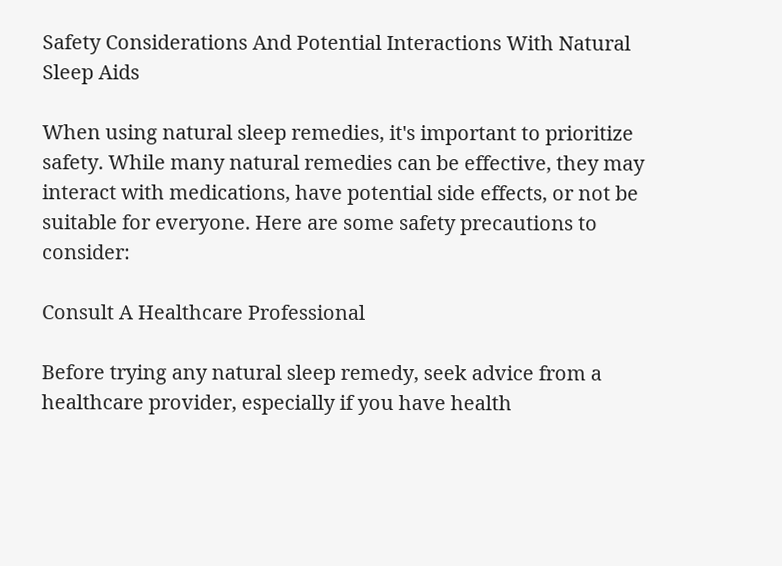Safety Considerations And Potential Interactions With Natural Sleep Aids

When using natural sleep remedies, it's important to prioritize safety. While many natural remedies can be effective, they may interact with medications, have potential side effects, or not be suitable for everyone. Here are some safety precautions to consider:

Consult A Healthcare Professional

Before trying any natural sleep remedy, seek advice from a healthcare provider, especially if you have health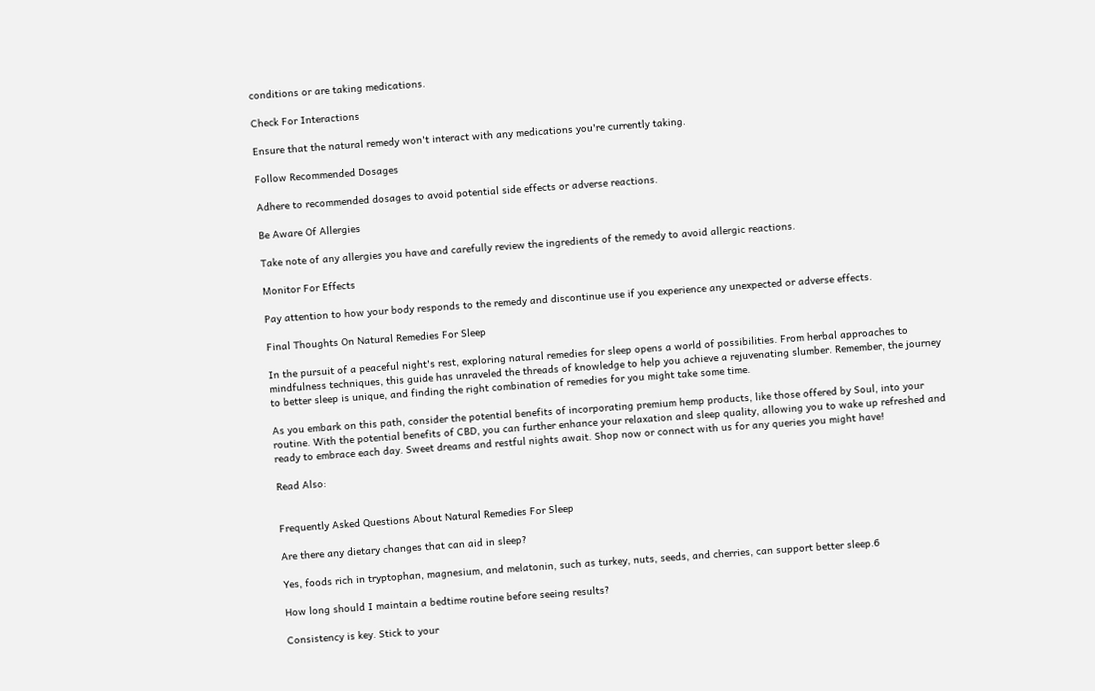conditions or are taking medications.

Check For Interactions

Ensure that the natural remedy won't interact with any medications you're currently taking.

Follow Recommended Dosages

Adhere to recommended dosages to avoid potential side effects or adverse reactions.

Be Aware Of Allergies

Take note of any allergies you have and carefully review the ingredients of the remedy to avoid allergic reactions.

Monitor For Effects

Pay attention to how your body responds to the remedy and discontinue use if you experience any unexpected or adverse effects.

Final Thoughts On Natural Remedies For Sleep

In the pursuit of a peaceful night's rest, exploring natural remedies for sleep opens a world of possibilities. From herbal approaches to mindfulness techniques, this guide has unraveled the threads of knowledge to help you achieve a rejuvenating slumber. Remember, the journey to better sleep is unique, and finding the right combination of remedies for you might take some time.

As you embark on this path, consider the potential benefits of incorporating premium hemp products, like those offered by Soul, into your routine. With the potential benefits of CBD, you can further enhance your relaxation and sleep quality, allowing you to wake up refreshed and ready to embrace each day. Sweet dreams and restful nights await. Shop now or connect with us for any queries you might have!

Read Also:


Frequently Asked Questions About Natural Remedies For Sleep

Are there any dietary changes that can aid in sleep?

Yes, foods rich in tryptophan, magnesium, and melatonin, such as turkey, nuts, seeds, and cherries, can support better sleep.6

How long should I maintain a bedtime routine before seeing results?

Consistency is key. Stick to your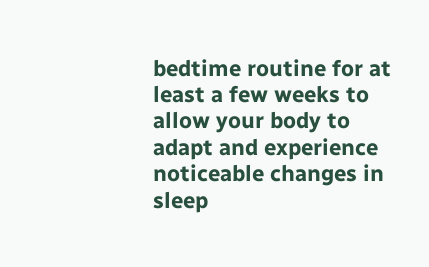bedtime routine for at least a few weeks to allow your body to adapt and experience noticeable changes in sleep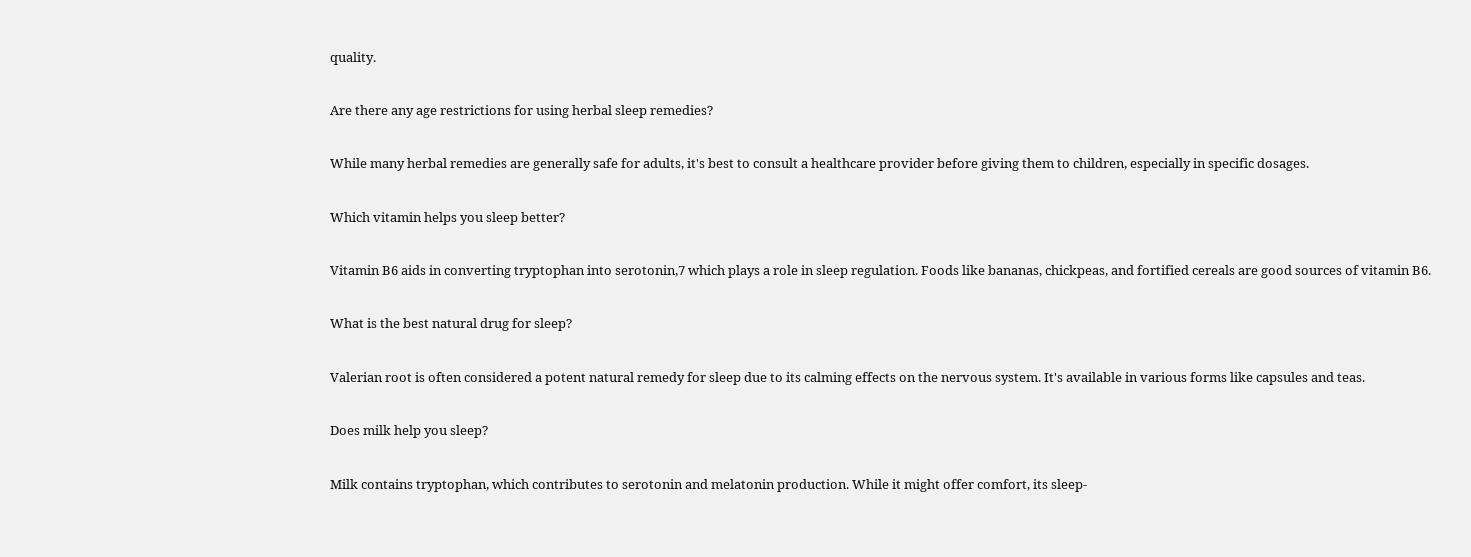quality.

Are there any age restrictions for using herbal sleep remedies?

While many herbal remedies are generally safe for adults, it's best to consult a healthcare provider before giving them to children, especially in specific dosages.

Which vitamin helps you sleep better?

Vitamin B6 aids in converting tryptophan into serotonin,7 which plays a role in sleep regulation. Foods like bananas, chickpeas, and fortified cereals are good sources of vitamin B6.

What is the best natural drug for sleep?

Valerian root is often considered a potent natural remedy for sleep due to its calming effects on the nervous system. It's available in various forms like capsules and teas.

Does milk help you sleep?

Milk contains tryptophan, which contributes to serotonin and melatonin production. While it might offer comfort, its sleep-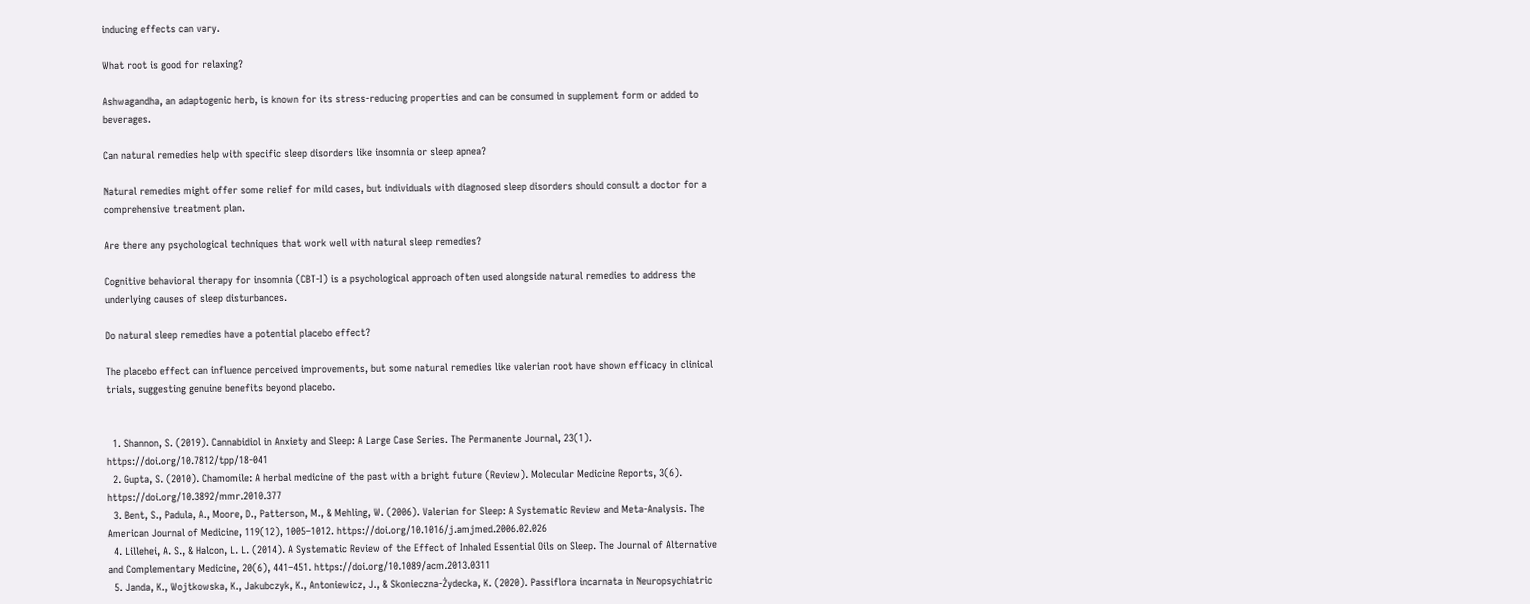inducing effects can vary.

What root is good for relaxing?

Ashwagandha, an adaptogenic herb, is known for its stress-reducing properties and can be consumed in supplement form or added to beverages.

Can natural remedies help with specific sleep disorders like insomnia or sleep apnea?

Natural remedies might offer some relief for mild cases, but individuals with diagnosed sleep disorders should consult a doctor for a comprehensive treatment plan.

Are there any psychological techniques that work well with natural sleep remedies?

Cognitive behavioral therapy for insomnia (CBT-I) is a psychological approach often used alongside natural remedies to address the underlying causes of sleep disturbances.

Do natural sleep remedies have a potential placebo effect?

The placebo effect can influence perceived improvements, but some natural remedies like valerian root have shown efficacy in clinical trials, suggesting genuine benefits beyond placebo.


  1. Shannon, S. (2019). Cannabidiol in Anxiety and Sleep: A Large Case Series. The Permanente Journal, 23(1). https://doi.org/10.7812/tpp/18-041
  2. Gupta, S. (2010). Chamomile: A herbal medicine of the past with a bright future (Review). Molecular Medicine Reports, 3(6). https://doi.org/10.3892/mmr.2010.377
  3. Bent, S., Padula, A., Moore, D., Patterson, M., & Mehling, W. (2006). Valerian for Sleep: A Systematic Review and Meta-Analysis. The American Journal of Medicine, 119(12), 1005–1012. https://doi.org/10.1016/j.amjmed.2006.02.026
  4. Lillehei, A. S., & Halcon, L. L. (2014). A Systematic Review of the Effect of Inhaled Essential Oils on Sleep. The Journal of Alternative and Complementary Medicine, 20(6), 441–451. https://doi.org/10.1089/acm.2013.0311
  5. Janda, K., Wojtkowska, K., Jakubczyk, K., Antoniewicz, J., & Skonieczna-Żydecka, K. (2020). Passiflora incarnata in Neuropsychiatric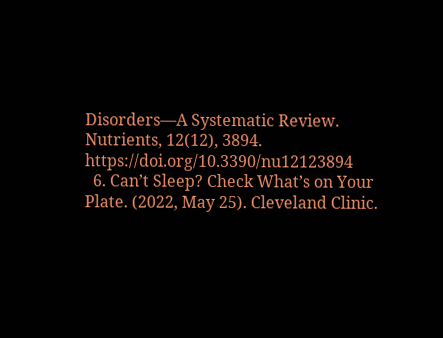Disorders—A Systematic Review. Nutrients, 12(12), 3894. https://doi.org/10.3390/nu12123894
  6. Can’t Sleep? Check What’s on Your Plate. (2022, May 25). Cleveland Clinic.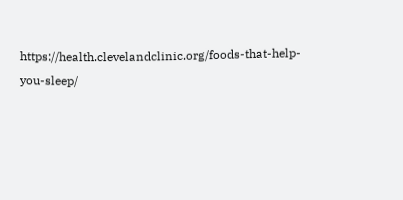https://health.clevelandclinic.org/foods-that-help-you-sleep/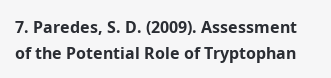7. Paredes, S. D. (2009). Assessment of the Potential Role of Tryptophan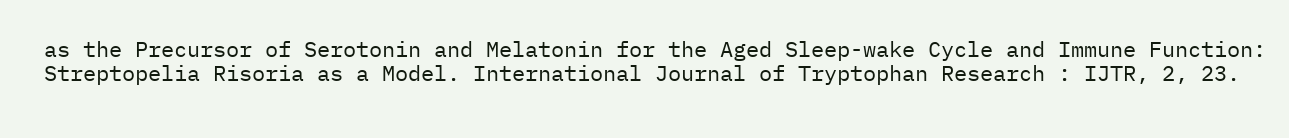as the Precursor of Serotonin and Melatonin for the Aged Sleep-wake Cycle and Immune Function: Streptopelia Risoria as a Model. International Journal of Tryptophan Research : IJTR, 2, 23.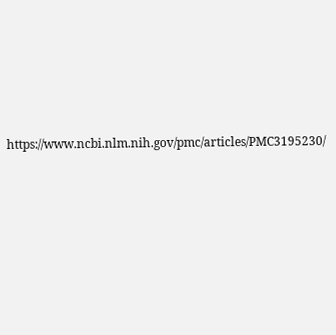https://www.ncbi.nlm.nih.gov/pmc/articles/PMC3195230/